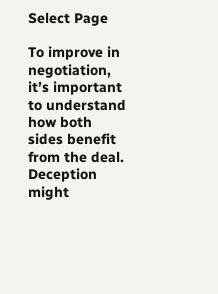Select Page

To improve in negotiation, it’s important to understand how both sides benefit from the deal. Deception might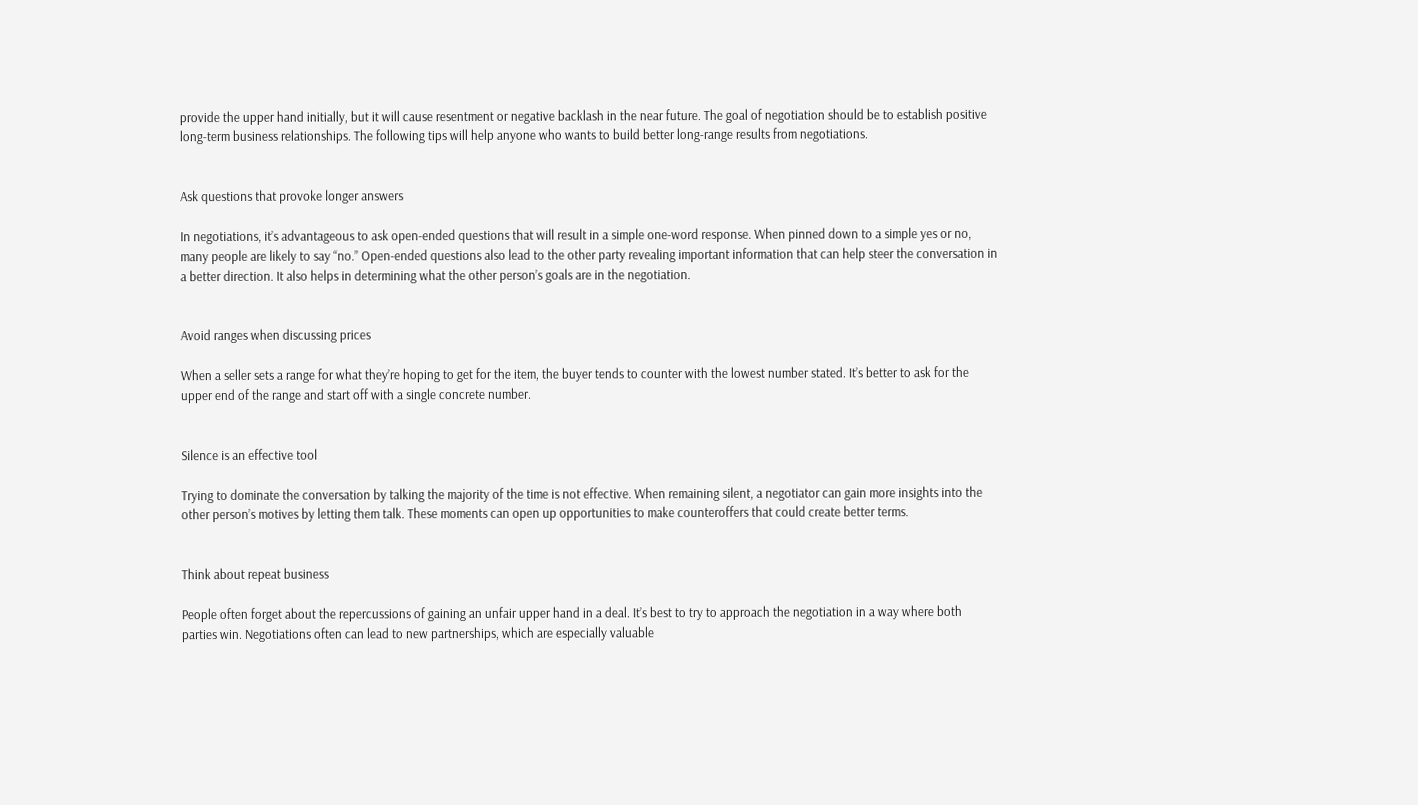provide the upper hand initially, but it will cause resentment or negative backlash in the near future. The goal of negotiation should be to establish positive long-term business relationships. The following tips will help anyone who wants to build better long-range results from negotiations.


Ask questions that provoke longer answers

In negotiations, it’s advantageous to ask open-ended questions that will result in a simple one-word response. When pinned down to a simple yes or no, many people are likely to say “no.” Open-ended questions also lead to the other party revealing important information that can help steer the conversation in a better direction. It also helps in determining what the other person’s goals are in the negotiation.


Avoid ranges when discussing prices

When a seller sets a range for what they’re hoping to get for the item, the buyer tends to counter with the lowest number stated. It’s better to ask for the upper end of the range and start off with a single concrete number.


Silence is an effective tool

Trying to dominate the conversation by talking the majority of the time is not effective. When remaining silent, a negotiator can gain more insights into the other person’s motives by letting them talk. These moments can open up opportunities to make counteroffers that could create better terms.


Think about repeat business

People often forget about the repercussions of gaining an unfair upper hand in a deal. It’s best to try to approach the negotiation in a way where both parties win. Negotiations often can lead to new partnerships, which are especially valuable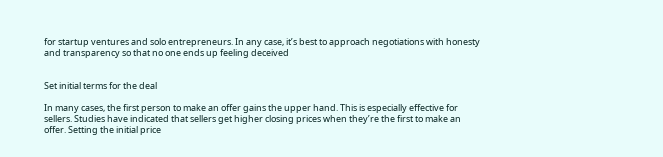for startup ventures and solo entrepreneurs. In any case, it’s best to approach negotiations with honesty and transparency so that no one ends up feeling deceived


Set initial terms for the deal

In many cases, the first person to make an offer gains the upper hand. This is especially effective for sellers. Studies have indicated that sellers get higher closing prices when they’re the first to make an offer. Setting the initial price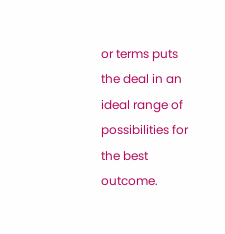or terms puts the deal in an ideal range of possibilities for the best outcome.